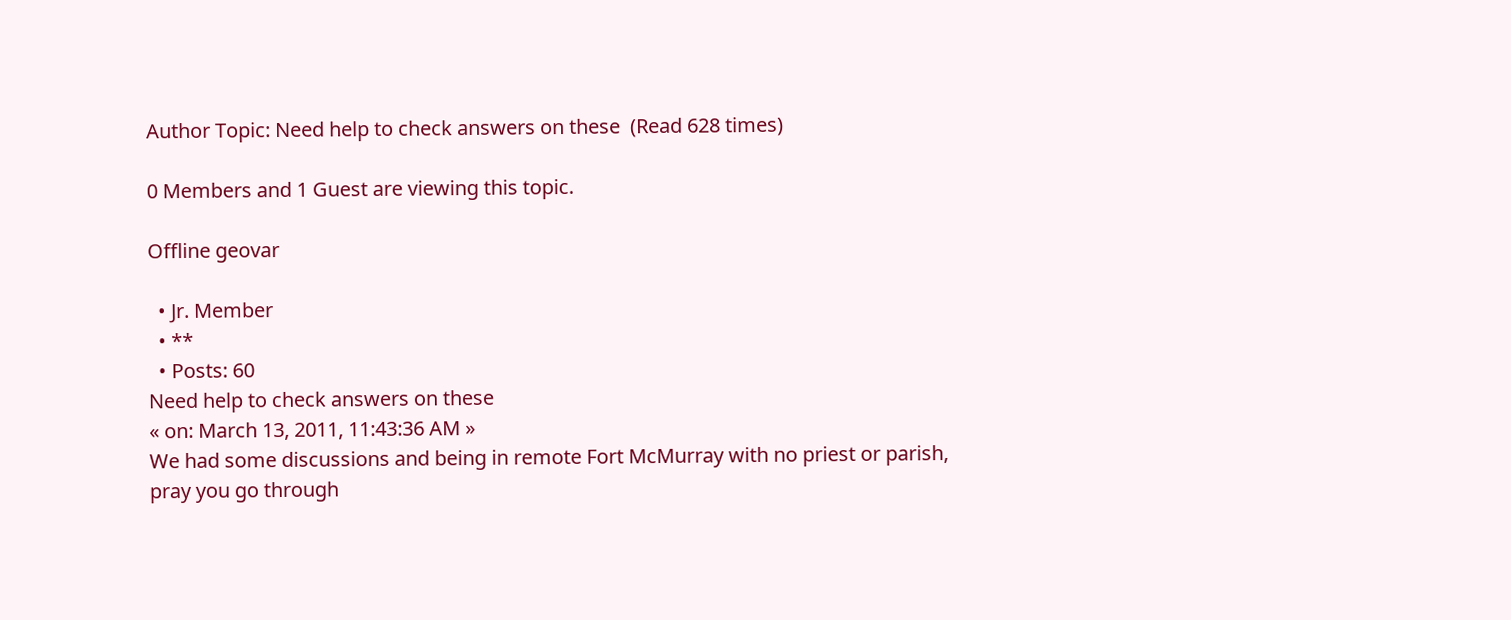Author Topic: Need help to check answers on these  (Read 628 times)

0 Members and 1 Guest are viewing this topic.

Offline geovar

  • Jr. Member
  • **
  • Posts: 60
Need help to check answers on these
« on: March 13, 2011, 11:43:36 AM »
We had some discussions and being in remote Fort McMurray with no priest or parish, pray you go through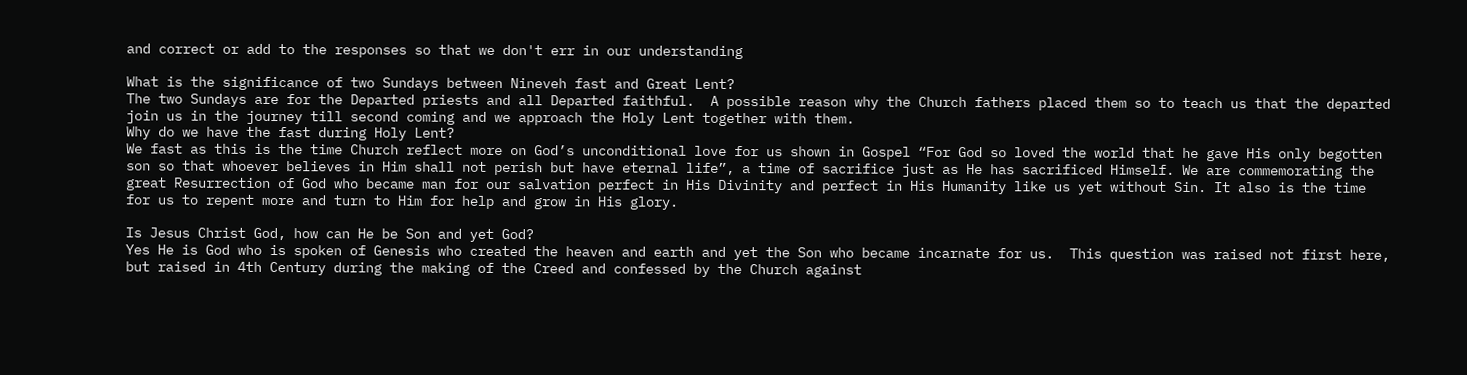and correct or add to the responses so that we don't err in our understanding

What is the significance of two Sundays between Nineveh fast and Great Lent?
The two Sundays are for the Departed priests and all Departed faithful.  A possible reason why the Church fathers placed them so to teach us that the departed join us in the journey till second coming and we approach the Holy Lent together with them.
Why do we have the fast during Holy Lent?
We fast as this is the time Church reflect more on God’s unconditional love for us shown in Gospel “For God so loved the world that he gave His only begotten son so that whoever believes in Him shall not perish but have eternal life”, a time of sacrifice just as He has sacrificed Himself. We are commemorating the great Resurrection of God who became man for our salvation perfect in His Divinity and perfect in His Humanity like us yet without Sin. It also is the time for us to repent more and turn to Him for help and grow in His glory.

Is Jesus Christ God, how can He be Son and yet God?
Yes He is God who is spoken of Genesis who created the heaven and earth and yet the Son who became incarnate for us.  This question was raised not first here, but raised in 4th Century during the making of the Creed and confessed by the Church against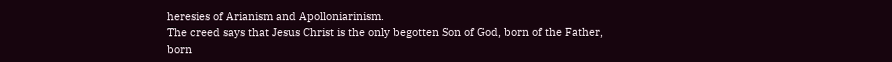heresies of Arianism and Apolloniarinism.
The creed says that Jesus Christ is the only begotten Son of God, born of the Father, born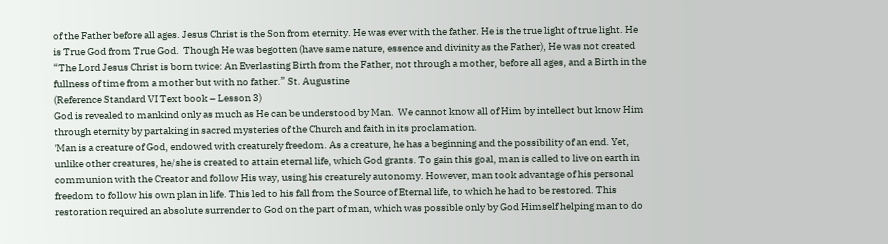of the Father before all ages. Jesus Christ is the Son from eternity. He was ever with the father. He is the true light of true light. He is True God from True God.  Though He was begotten (have same nature, essence and divinity as the Father), He was not created
“The Lord Jesus Christ is born twice: An Everlasting Birth from the Father, not through a mother, before all ages, and a Birth in the fullness of time from a mother but with no father.” St. Augustine
(Reference Standard VI Text book – Lesson 3)
God is revealed to mankind only as much as He can be understood by Man.  We cannot know all of Him by intellect but know Him through eternity by partaking in sacred mysteries of the Church and faith in its proclamation.
'Man is a creature of God, endowed with creaturely freedom. As a creature, he has a beginning and the possibility of an end. Yet, unlike other creatures, he/she is created to attain eternal life, which God grants. To gain this goal, man is called to live on earth in communion with the Creator and follow His way, using his creaturely autonomy. However, man took advantage of his personal freedom to follow his own plan in life. This led to his fall from the Source of Eternal life, to which he had to be restored. This restoration required an absolute surrender to God on the part of man, which was possible only by God Himself helping man to do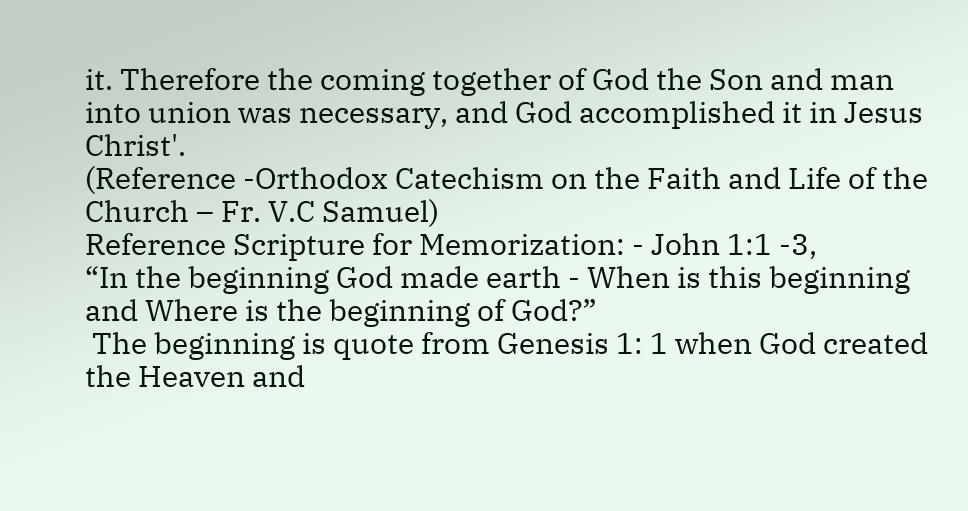it. Therefore the coming together of God the Son and man into union was necessary, and God accomplished it in Jesus Christ'.
(Reference -Orthodox Catechism on the Faith and Life of the Church – Fr. V.C Samuel)
Reference Scripture for Memorization: - John 1:1 -3,
“In the beginning God made earth - When is this beginning and Where is the beginning of God?”
 The beginning is quote from Genesis 1: 1 when God created the Heaven and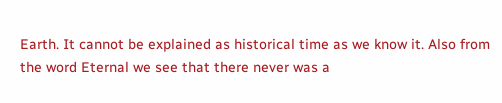Earth. It cannot be explained as historical time as we know it. Also from the word Eternal we see that there never was a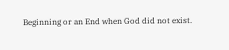Beginning or an End when God did not exist.